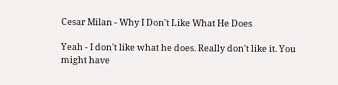Cesar Milan - Why I Don't Like What He Does

Yeah - I don't like what he does. Really don't like it. You might have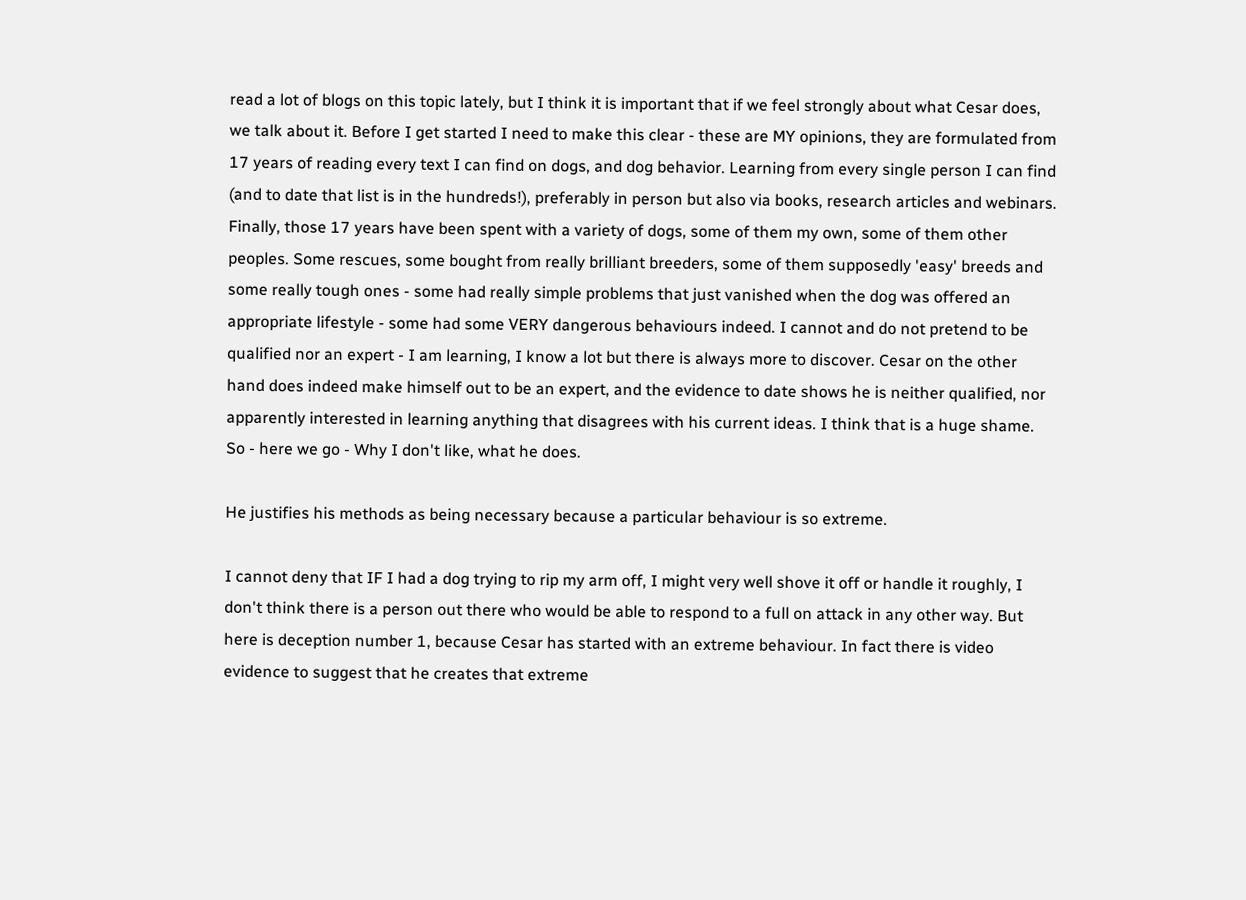read a lot of blogs on this topic lately, but I think it is important that if we feel strongly about what Cesar does, we talk about it. Before I get started I need to make this clear - these are MY opinions, they are formulated from 17 years of reading every text I can find on dogs, and dog behavior. Learning from every single person I can find (and to date that list is in the hundreds!), preferably in person but also via books, research articles and webinars. Finally, those 17 years have been spent with a variety of dogs, some of them my own, some of them other peoples. Some rescues, some bought from really brilliant breeders, some of them supposedly 'easy' breeds and some really tough ones - some had really simple problems that just vanished when the dog was offered an appropriate lifestyle - some had some VERY dangerous behaviours indeed. I cannot and do not pretend to be qualified nor an expert - I am learning, I know a lot but there is always more to discover. Cesar on the other hand does indeed make himself out to be an expert, and the evidence to date shows he is neither qualified, nor apparently interested in learning anything that disagrees with his current ideas. I think that is a huge shame. So - here we go - Why I don't like, what he does.

He justifies his methods as being necessary because a particular behaviour is so extreme.

I cannot deny that IF I had a dog trying to rip my arm off, I might very well shove it off or handle it roughly, I don't think there is a person out there who would be able to respond to a full on attack in any other way. But here is deception number 1, because Cesar has started with an extreme behaviour. In fact there is video evidence to suggest that he creates that extreme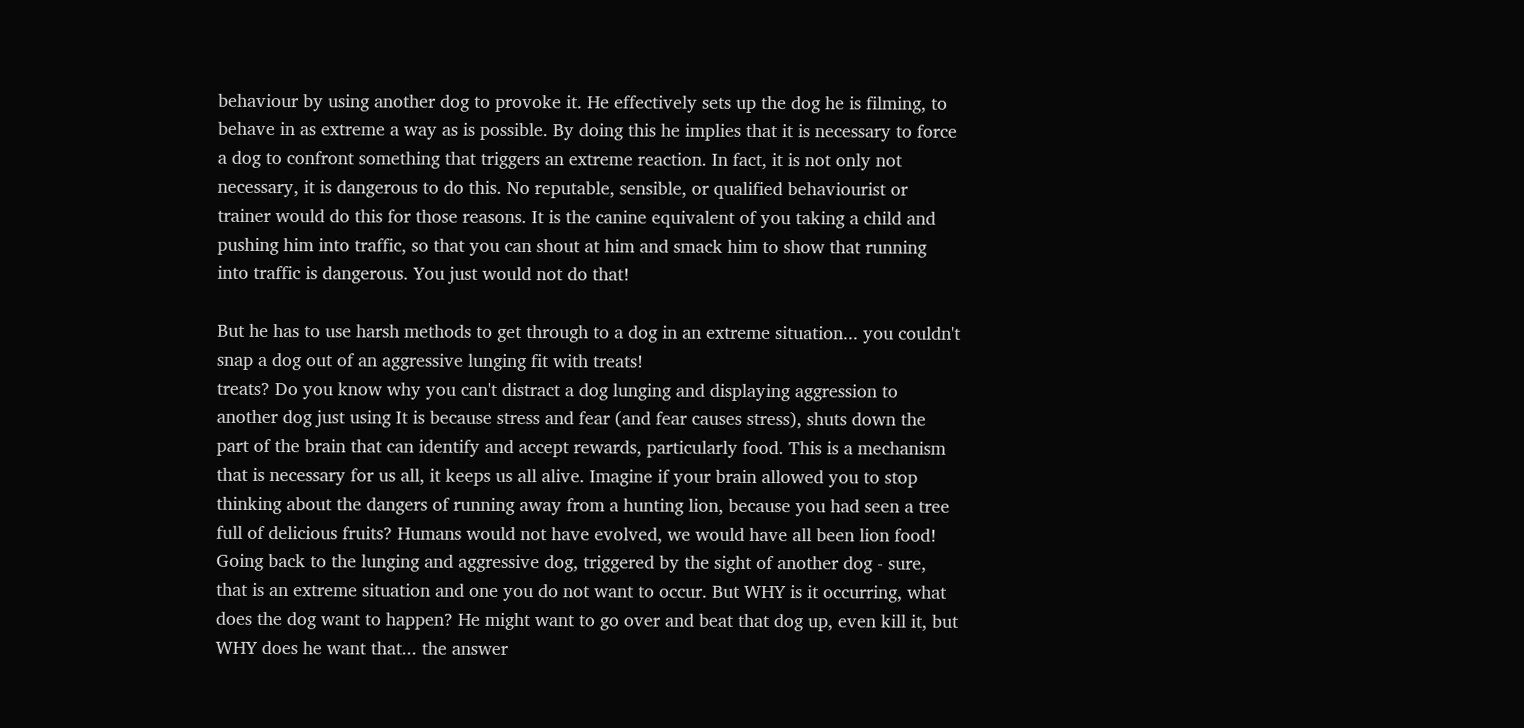behaviour by using another dog to provoke it. He effectively sets up the dog he is filming, to behave in as extreme a way as is possible. By doing this he implies that it is necessary to force a dog to confront something that triggers an extreme reaction. In fact, it is not only not necessary, it is dangerous to do this. No reputable, sensible, or qualified behaviourist or trainer would do this for those reasons. It is the canine equivalent of you taking a child and pushing him into traffic, so that you can shout at him and smack him to show that running into traffic is dangerous. You just would not do that!

But he has to use harsh methods to get through to a dog in an extreme situation... you couldn't snap a dog out of an aggressive lunging fit with treats!
treats? Do you know why you can't distract a dog lunging and displaying aggression to another dog just using It is because stress and fear (and fear causes stress), shuts down the part of the brain that can identify and accept rewards, particularly food. This is a mechanism that is necessary for us all, it keeps us all alive. Imagine if your brain allowed you to stop thinking about the dangers of running away from a hunting lion, because you had seen a tree full of delicious fruits? Humans would not have evolved, we would have all been lion food! Going back to the lunging and aggressive dog, triggered by the sight of another dog - sure, that is an extreme situation and one you do not want to occur. But WHY is it occurring, what does the dog want to happen? He might want to go over and beat that dog up, even kill it, but WHY does he want that... the answer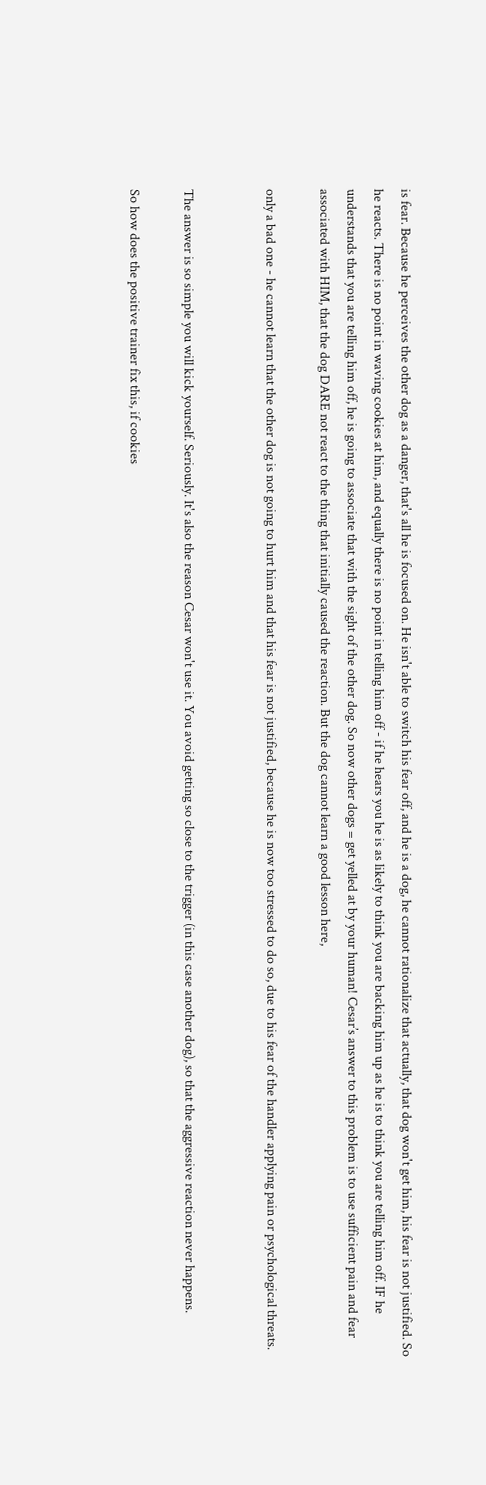is fear. Because he perceives the other dog as a danger, that's all he is focused on. He isn't able to switch his fear off, and he is a dog, he cannot rationalize that actually, that dog won't get him, his fear is not justified. So he reacts. There is no point in waving cookies at him, and equally there is no point in telling him off - if he hears you he is as likely to think you are backing him up as he is to think you are telling him off. IF he understands that you are telling him off, he is going to associate that with the sight of the other dog. So now other dogs = get yelled at by your human! Cesar’s answer to this problem is to use sufficient pain and fear associated with HIM, that the dog DARE not react to the thing that initially caused the reaction. But the dog cannot learn a good lesson here,

only a bad one - he cannot learn that the other dog is not going to hurt him and that his fear is not justified, because he is now too stressed to do so, due to his fear of the handler applying pain or psychological threats.


The answer is so simple you will kick yourself. Seriously. It's also the reason Cesar won't use it. You avoid getting so close to the trigger (in this case another dog), so that the aggressive reaction never happens.

So how does the positive trainer fix this, if cookies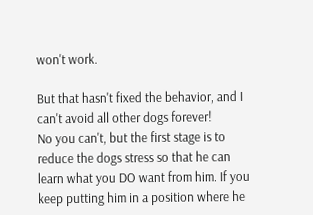won't work.

But that hasn't fixed the behavior, and I can't avoid all other dogs forever!
No you can't, but the first stage is to reduce the dogs stress so that he can learn what you DO want from him. If you keep putting him in a position where he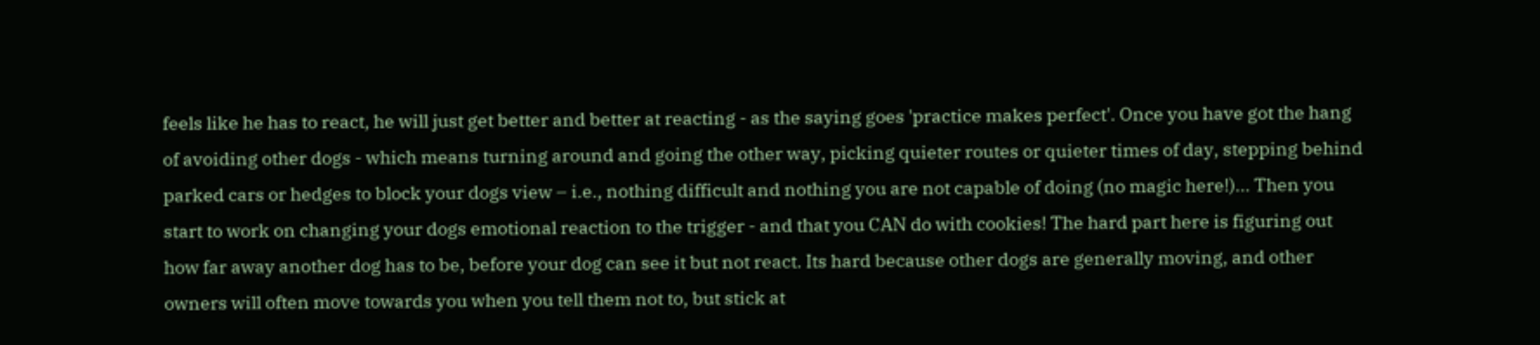feels like he has to react, he will just get better and better at reacting - as the saying goes 'practice makes perfect'. Once you have got the hang of avoiding other dogs - which means turning around and going the other way, picking quieter routes or quieter times of day, stepping behind parked cars or hedges to block your dogs view – i.e., nothing difficult and nothing you are not capable of doing (no magic here!)... Then you start to work on changing your dogs emotional reaction to the trigger - and that you CAN do with cookies! The hard part here is figuring out how far away another dog has to be, before your dog can see it but not react. Its hard because other dogs are generally moving, and other owners will often move towards you when you tell them not to, but stick at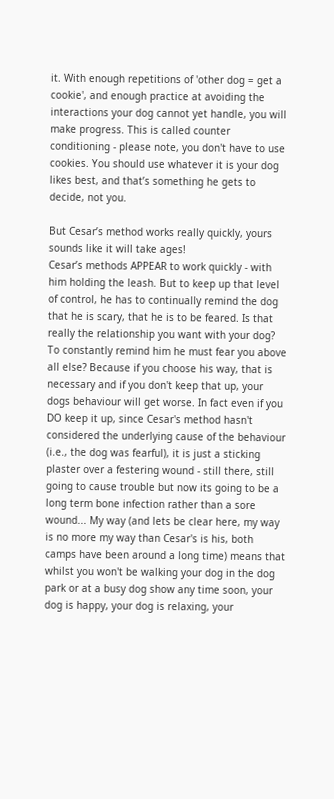it. With enough repetitions of 'other dog = get a cookie', and enough practice at avoiding the interactions your dog cannot yet handle, you will make progress. This is called counter conditioning - please note, you don't have to use cookies. You should use whatever it is your dog likes best, and that’s something he gets to decide, not you.

But Cesar’s method works really quickly, yours sounds like it will take ages!
Cesar’s methods APPEAR to work quickly - with him holding the leash. But to keep up that level of control, he has to continually remind the dog that he is scary, that he is to be feared. Is that really the relationship you want with your dog? To constantly remind him he must fear you above all else? Because if you choose his way, that is necessary and if you don't keep that up, your dogs behaviour will get worse. In fact even if you DO keep it up, since Cesar's method hasn't considered the underlying cause of the behaviour (i.e., the dog was fearful), it is just a sticking plaster over a festering wound - still there, still going to cause trouble but now its going to be a long term bone infection rather than a sore wound... My way (and lets be clear here, my way is no more my way than Cesar's is his, both camps have been around a long time) means that whilst you won't be walking your dog in the dog park or at a busy dog show any time soon, your dog is happy, your dog is relaxing, your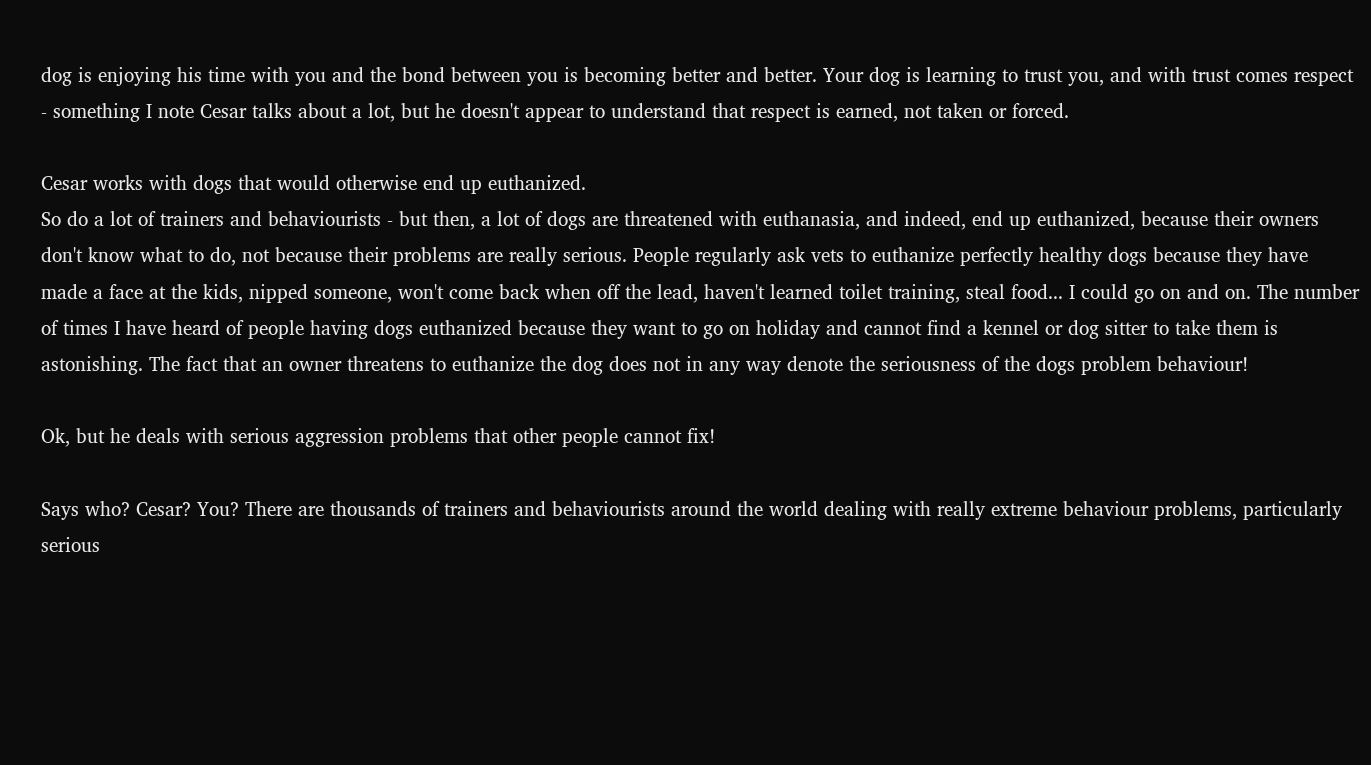dog is enjoying his time with you and the bond between you is becoming better and better. Your dog is learning to trust you, and with trust comes respect - something I note Cesar talks about a lot, but he doesn't appear to understand that respect is earned, not taken or forced.

Cesar works with dogs that would otherwise end up euthanized.
So do a lot of trainers and behaviourists - but then, a lot of dogs are threatened with euthanasia, and indeed, end up euthanized, because their owners don't know what to do, not because their problems are really serious. People regularly ask vets to euthanize perfectly healthy dogs because they have made a face at the kids, nipped someone, won't come back when off the lead, haven't learned toilet training, steal food... I could go on and on. The number of times I have heard of people having dogs euthanized because they want to go on holiday and cannot find a kennel or dog sitter to take them is astonishing. The fact that an owner threatens to euthanize the dog does not in any way denote the seriousness of the dogs problem behaviour!

Ok, but he deals with serious aggression problems that other people cannot fix!

Says who? Cesar? You? There are thousands of trainers and behaviourists around the world dealing with really extreme behaviour problems, particularly serious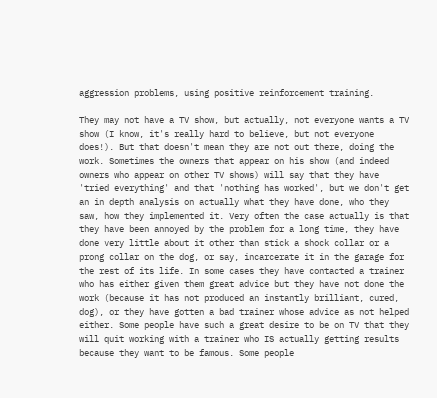aggression problems, using positive reinforcement training.

They may not have a TV show, but actually, not everyone wants a TV show (I know, it's really hard to believe, but not everyone does!). But that doesn't mean they are not out there, doing the work. Sometimes the owners that appear on his show (and indeed owners who appear on other TV shows) will say that they have 'tried everything' and that 'nothing has worked', but we don't get an in depth analysis on actually what they have done, who they saw, how they implemented it. Very often the case actually is that they have been annoyed by the problem for a long time, they have done very little about it other than stick a shock collar or a prong collar on the dog, or say, incarcerate it in the garage for the rest of its life. In some cases they have contacted a trainer who has either given them great advice but they have not done the work (because it has not produced an instantly brilliant, cured, dog), or they have gotten a bad trainer whose advice as not helped either. Some people have such a great desire to be on TV that they will quit working with a trainer who IS actually getting results because they want to be famous. Some people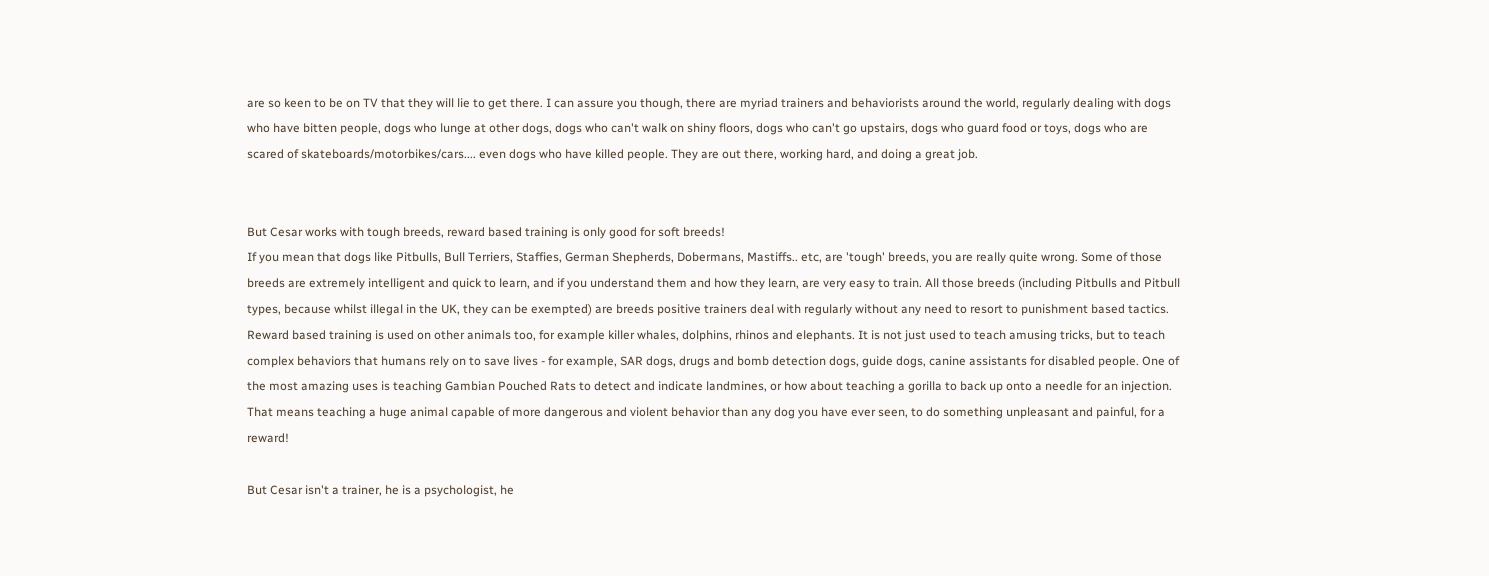are so keen to be on TV that they will lie to get there. I can assure you though, there are myriad trainers and behaviorists around the world, regularly dealing with dogs who have bitten people, dogs who lunge at other dogs, dogs who can't walk on shiny floors, dogs who can't go upstairs, dogs who guard food or toys, dogs who are scared of skateboards/motorbikes/cars.... even dogs who have killed people. They are out there, working hard, and doing a great job.


But Cesar works with tough breeds, reward based training is only good for soft breeds!
If you mean that dogs like Pitbulls, Bull Terriers, Staffies, German Shepherds, Dobermans, Mastiffs.. etc, are 'tough' breeds, you are really quite wrong. Some of those breeds are extremely intelligent and quick to learn, and if you understand them and how they learn, are very easy to train. All those breeds (including Pitbulls and Pitbull types, because whilst illegal in the UK, they can be exempted) are breeds positive trainers deal with regularly without any need to resort to punishment based tactics. Reward based training is used on other animals too, for example killer whales, dolphins, rhinos and elephants. It is not just used to teach amusing tricks, but to teach complex behaviors that humans rely on to save lives - for example, SAR dogs, drugs and bomb detection dogs, guide dogs, canine assistants for disabled people. One of the most amazing uses is teaching Gambian Pouched Rats to detect and indicate landmines, or how about teaching a gorilla to back up onto a needle for an injection. That means teaching a huge animal capable of more dangerous and violent behavior than any dog you have ever seen, to do something unpleasant and painful, for a reward!

But Cesar isn't a trainer, he is a psychologist, he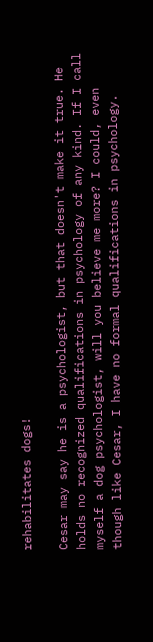rehabilitates dogs!

Cesar may say he is a psychologist, but that doesn't make it true. He holds no recognized qualifications in psychology of any kind. If I call myself a dog psychologist, will you believe me more? I could, even though like Cesar, I have no formal qualifications in psychology.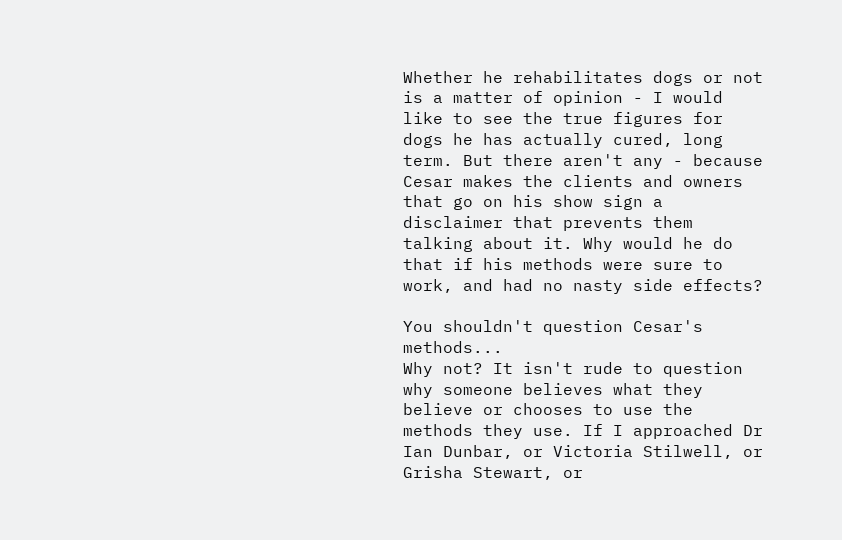Whether he rehabilitates dogs or not is a matter of opinion - I would like to see the true figures for dogs he has actually cured, long term. But there aren't any - because Cesar makes the clients and owners that go on his show sign a disclaimer that prevents them talking about it. Why would he do that if his methods were sure to work, and had no nasty side effects?

You shouldn't question Cesar's methods...
Why not? It isn't rude to question why someone believes what they believe or chooses to use the methods they use. If I approached Dr Ian Dunbar, or Victoria Stilwell, or Grisha Stewart, or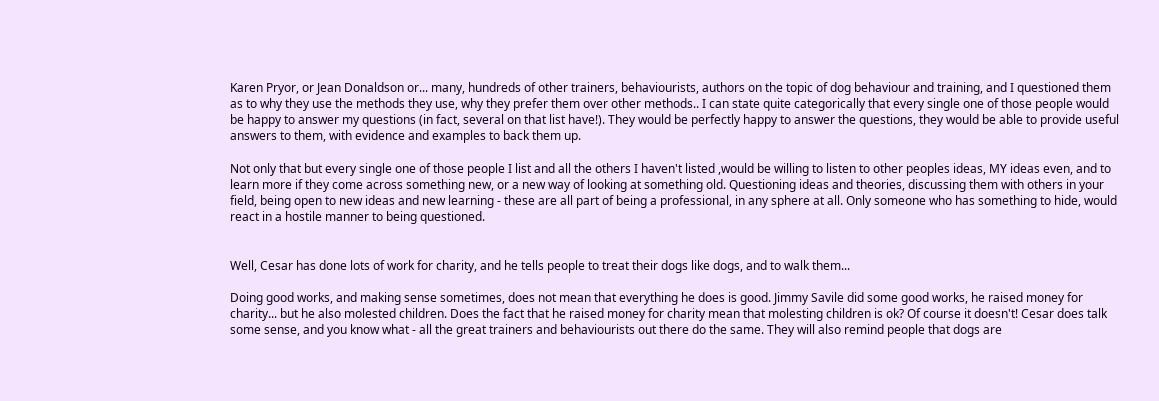Karen Pryor, or Jean Donaldson or... many, hundreds of other trainers, behaviourists, authors on the topic of dog behaviour and training, and I questioned them as to why they use the methods they use, why they prefer them over other methods.. I can state quite categorically that every single one of those people would be happy to answer my questions (in fact, several on that list have!). They would be perfectly happy to answer the questions, they would be able to provide useful answers to them, with evidence and examples to back them up.

Not only that but every single one of those people I list and all the others I haven't listed ,would be willing to listen to other peoples ideas, MY ideas even, and to learn more if they come across something new, or a new way of looking at something old. Questioning ideas and theories, discussing them with others in your field, being open to new ideas and new learning - these are all part of being a professional, in any sphere at all. Only someone who has something to hide, would react in a hostile manner to being questioned.


Well, Cesar has done lots of work for charity, and he tells people to treat their dogs like dogs, and to walk them...

Doing good works, and making sense sometimes, does not mean that everything he does is good. Jimmy Savile did some good works, he raised money for charity... but he also molested children. Does the fact that he raised money for charity mean that molesting children is ok? Of course it doesn't! Cesar does talk some sense, and you know what - all the great trainers and behaviourists out there do the same. They will also remind people that dogs are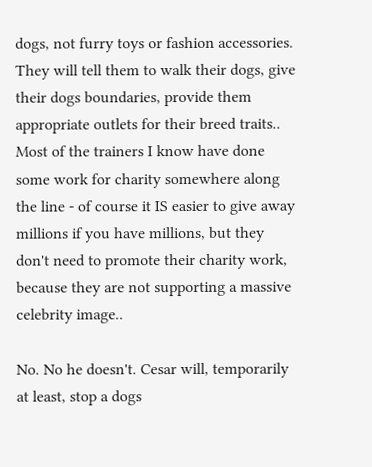dogs, not furry toys or fashion accessories. They will tell them to walk their dogs, give their dogs boundaries, provide them appropriate outlets for their breed traits.. Most of the trainers I know have done some work for charity somewhere along the line - of course it IS easier to give away millions if you have millions, but they don't need to promote their charity work, because they are not supporting a massive celebrity image..

No. No he doesn't. Cesar will, temporarily at least, stop a dogs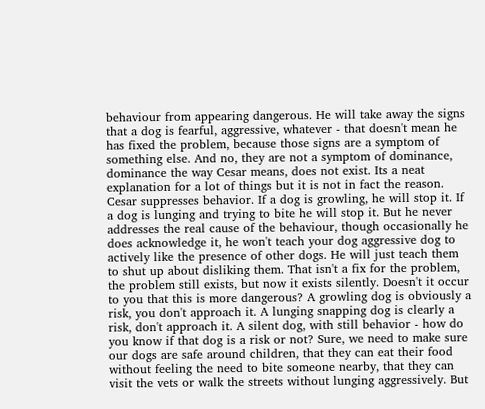behaviour from appearing dangerous. He will take away the signs that a dog is fearful, aggressive, whatever - that doesn't mean he has fixed the problem, because those signs are a symptom of something else. And no, they are not a symptom of dominance, dominance the way Cesar means, does not exist. Its a neat explanation for a lot of things but it is not in fact the reason. Cesar suppresses behavior. If a dog is growling, he will stop it. If a dog is lunging and trying to bite he will stop it. But he never addresses the real cause of the behaviour, though occasionally he does acknowledge it, he won't teach your dog aggressive dog to actively like the presence of other dogs. He will just teach them to shut up about disliking them. That isn't a fix for the problem, the problem still exists, but now it exists silently. Doesn't it occur to you that this is more dangerous? A growling dog is obviously a risk, you don't approach it. A lunging snapping dog is clearly a risk, don't approach it. A silent dog, with still behavior - how do you know if that dog is a risk or not? Sure, we need to make sure our dogs are safe around children, that they can eat their food without feeling the need to bite someone nearby, that they can visit the vets or walk the streets without lunging aggressively. But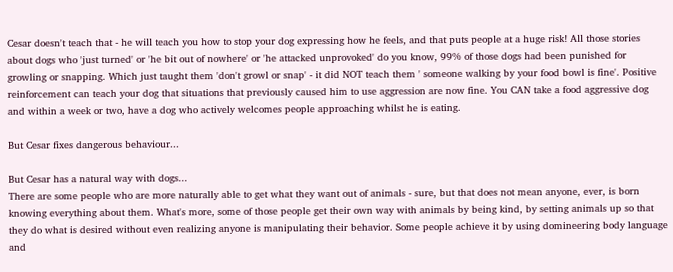Cesar doesn't teach that - he will teach you how to stop your dog expressing how he feels, and that puts people at a huge risk! All those stories about dogs who 'just turned' or 'he bit out of nowhere' or 'he attacked unprovoked' do you know, 99% of those dogs had been punished for growling or snapping. Which just taught them 'don't growl or snap' - it did NOT teach them ' someone walking by your food bowl is fine'. Positive reinforcement can teach your dog that situations that previously caused him to use aggression are now fine. You CAN take a food aggressive dog and within a week or two, have a dog who actively welcomes people approaching whilst he is eating.

But Cesar fixes dangerous behaviour...

But Cesar has a natural way with dogs...
There are some people who are more naturally able to get what they want out of animals - sure, but that does not mean anyone, ever, is born knowing everything about them. What's more, some of those people get their own way with animals by being kind, by setting animals up so that they do what is desired without even realizing anyone is manipulating their behavior. Some people achieve it by using domineering body language and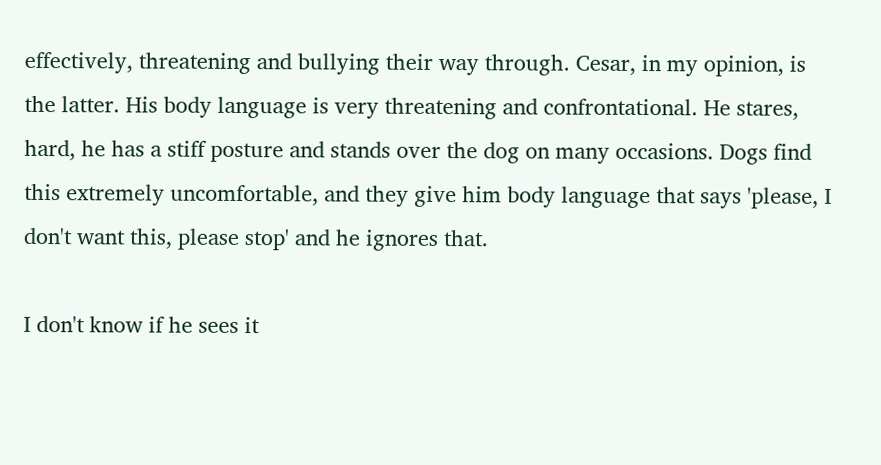effectively, threatening and bullying their way through. Cesar, in my opinion, is the latter. His body language is very threatening and confrontational. He stares, hard, he has a stiff posture and stands over the dog on many occasions. Dogs find this extremely uncomfortable, and they give him body language that says 'please, I don't want this, please stop' and he ignores that.

I don't know if he sees it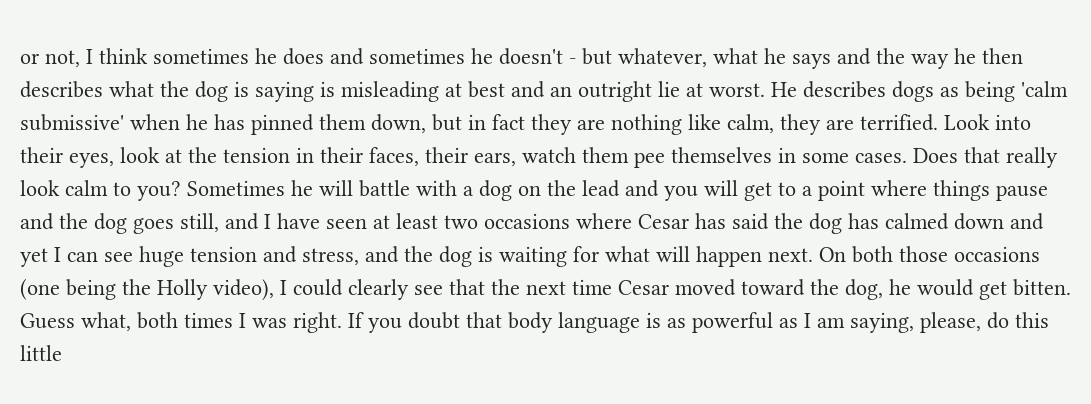or not, I think sometimes he does and sometimes he doesn't - but whatever, what he says and the way he then describes what the dog is saying is misleading at best and an outright lie at worst. He describes dogs as being 'calm submissive' when he has pinned them down, but in fact they are nothing like calm, they are terrified. Look into their eyes, look at the tension in their faces, their ears, watch them pee themselves in some cases. Does that really look calm to you? Sometimes he will battle with a dog on the lead and you will get to a point where things pause and the dog goes still, and I have seen at least two occasions where Cesar has said the dog has calmed down and yet I can see huge tension and stress, and the dog is waiting for what will happen next. On both those occasions (one being the Holly video), I could clearly see that the next time Cesar moved toward the dog, he would get bitten. Guess what, both times I was right. If you doubt that body language is as powerful as I am saying, please, do this little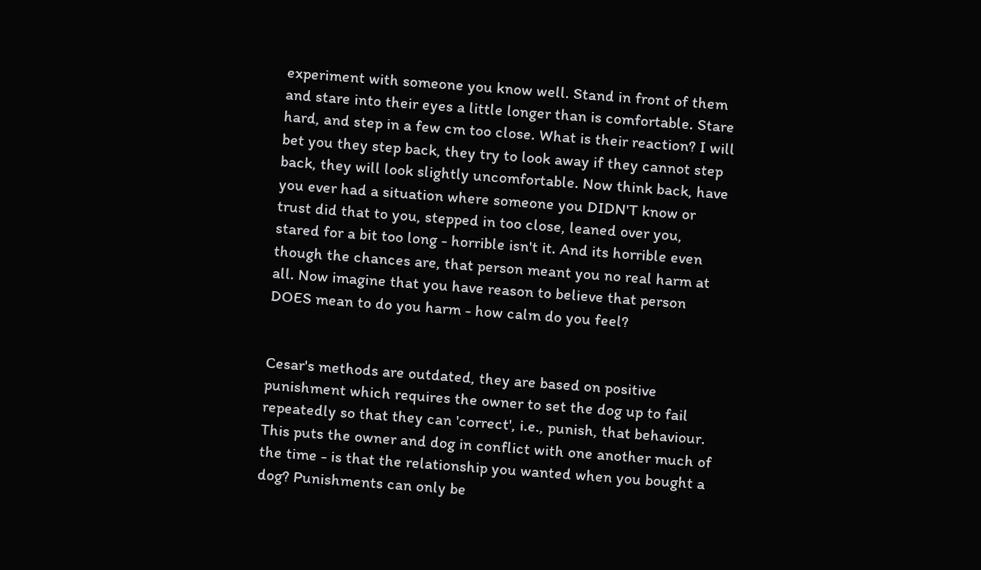experiment with someone you know well. Stand in front of them and stare into their eyes a little longer than is comfortable. Stare hard, and step in a few cm too close. What is their reaction? I will bet you they step back, they try to look away if they cannot step back, they will look slightly uncomfortable. Now think back, have you ever had a situation where someone you DIDN'T know or trust did that to you, stepped in too close, leaned over you, stared for a bit too long - horrible isn't it. And its horrible even though the chances are, that person meant you no real harm at all. Now imagine that you have reason to believe that person DOES mean to do you harm - how calm do you feel?


Cesar's methods are outdated, they are based on positive punishment which requires the owner to set the dog up to fail repeatedly so that they can 'correct', i.e., punish, that behaviour. This puts the owner and dog in conflict with one another much of the time - is that the relationship you wanted when you bought a dog? Punishments can only be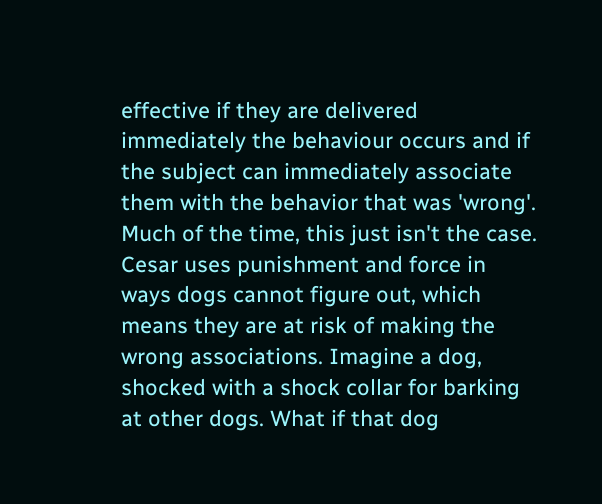effective if they are delivered immediately the behaviour occurs and if the subject can immediately associate them with the behavior that was 'wrong'. Much of the time, this just isn't the case. Cesar uses punishment and force in ways dogs cannot figure out, which means they are at risk of making the wrong associations. Imagine a dog, shocked with a shock collar for barking at other dogs. What if that dog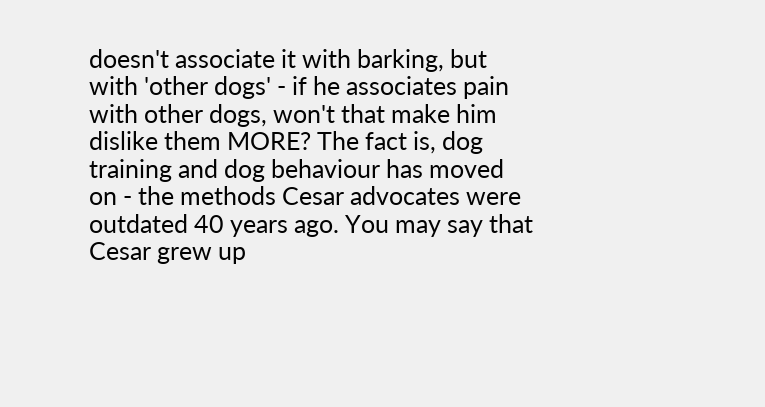doesn't associate it with barking, but with 'other dogs' - if he associates pain with other dogs, won't that make him dislike them MORE? The fact is, dog training and dog behaviour has moved on - the methods Cesar advocates were outdated 40 years ago. You may say that Cesar grew up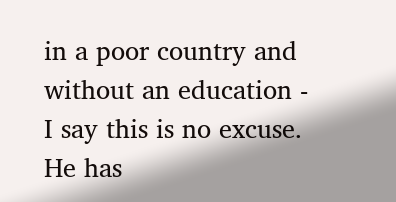in a poor country and without an education - I say this is no excuse. He has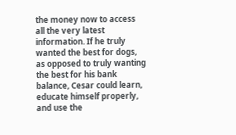the money now to access all the very latest information. If he truly wanted the best for dogs, as opposed to truly wanting the best for his bank balance, Cesar could learn, educate himself properly, and use the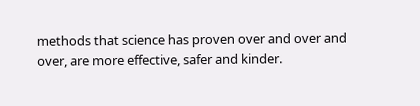methods that science has proven over and over and over, are more effective, safer and kinder.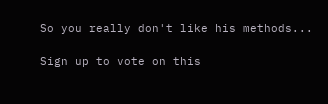So you really don't like his methods...

Sign up to vote on this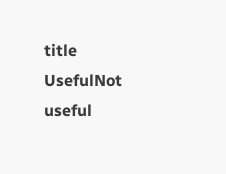title
UsefulNot useful